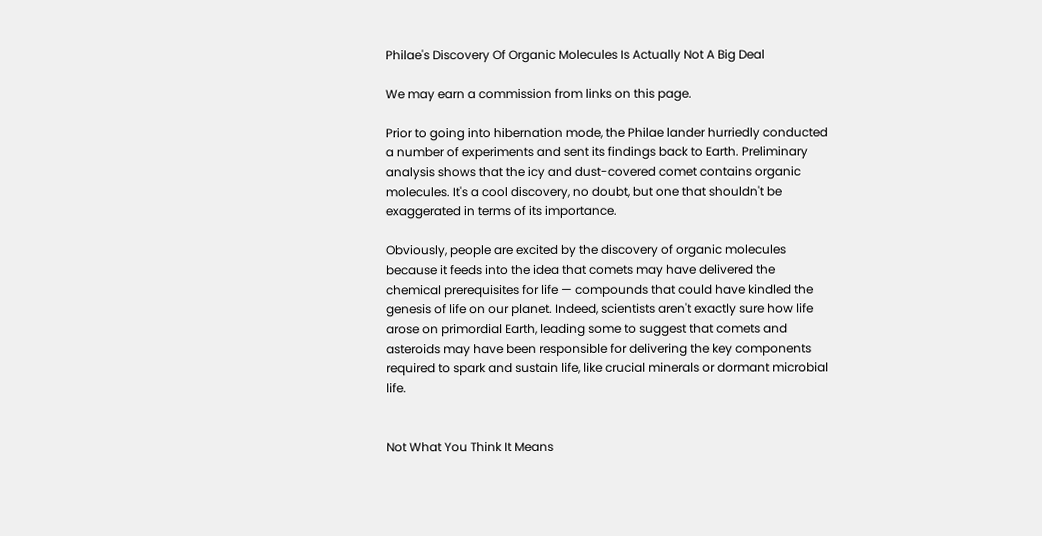Philae's Discovery Of Organic Molecules Is Actually Not A Big Deal

We may earn a commission from links on this page.

Prior to going into hibernation mode, the Philae lander hurriedly conducted a number of experiments and sent its findings back to Earth. Preliminary analysis shows that the icy and dust-covered comet contains organic molecules. It's a cool discovery, no doubt, but one that shouldn't be exaggerated in terms of its importance.

Obviously, people are excited by the discovery of organic molecules because it feeds into the idea that comets may have delivered the chemical prerequisites for life — compounds that could have kindled the genesis of life on our planet. Indeed, scientists aren't exactly sure how life arose on primordial Earth, leading some to suggest that comets and asteroids may have been responsible for delivering the key components required to spark and sustain life, like crucial minerals or dormant microbial life.


Not What You Think It Means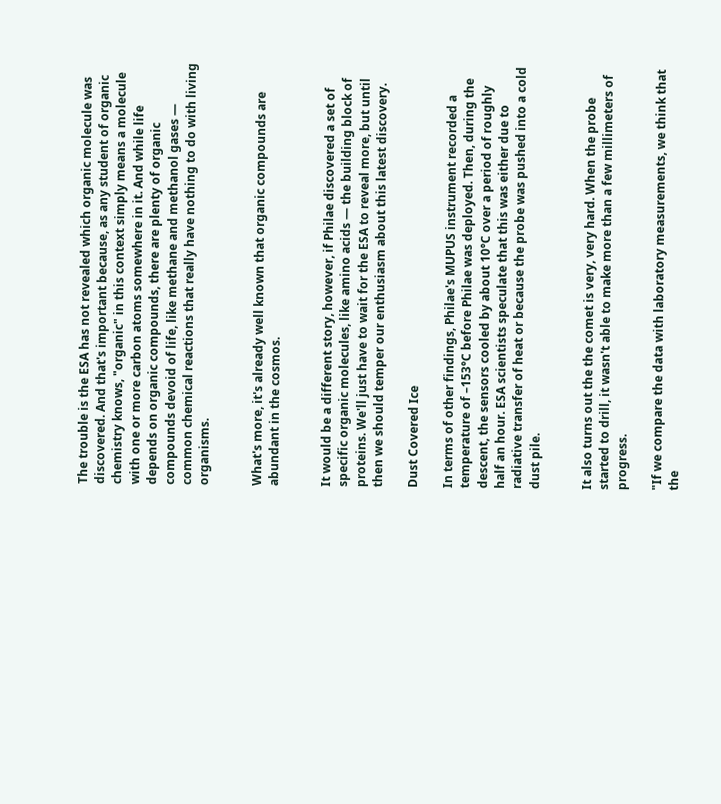The trouble is the ESA has not revealed which organic molecule was discovered. And that's important because, as any student of organic chemistry knows, "organic" in this context simply means a molecule with one or more carbon atoms somewhere in it. And while life depends on organic compounds, there are plenty of organic compounds devoid of life, like methane and methanol gases — common chemical reactions that really have nothing to do with living organisms.


What's more, it's already well known that organic compounds are abundant in the cosmos.


It would be a different story, however, if Philae discovered a set of specific organic molecules, like amino acids — the building block of proteins. We'll just have to wait for the ESA to reveal more, but until then we should temper our enthusiasm about this latest discovery.

Dust Covered Ice

In terms of other findings, Philae's MUPUS instrument recorded a temperature of –153°C before Philae was deployed. Then, during the descent, the sensors cooled by about 10°C over a period of roughly half an hour. ESA scientists speculate that this was either due to radiative transfer of heat or because the probe was pushed into a cold dust pile.


It also turns out the the comet is very, very hard. When the probe started to drill, it wasn't able to make more than a few millimeters of progress.

"If we compare the data with laboratory measurements, we think that the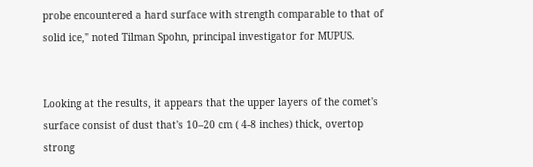probe encountered a hard surface with strength comparable to that of solid ice," noted Tilman Spohn, principal investigator for MUPUS.


Looking at the results, it appears that the upper layers of the comet's surface consist of dust that's 10–20 cm ( 4-8 inches) thick, overtop strong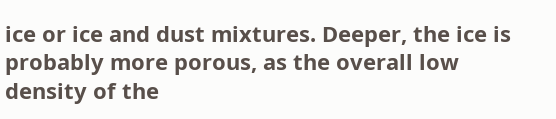ice or ice and dust mixtures. Deeper, the ice is probably more porous, as the overall low density of the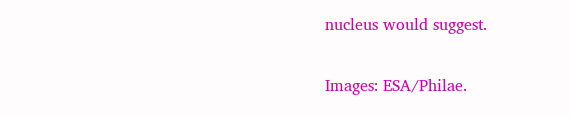nucleus would suggest.

Images: ESA/Philae.